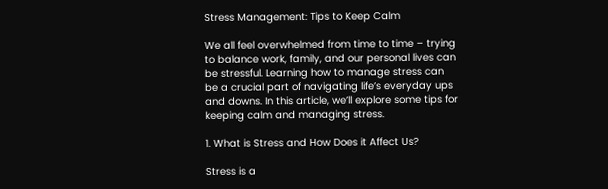Stress Management: Tips to Keep Calm

We all feel overwhelmed from time to time – trying to balance work, family, and our personal lives can be stressful. Learning how to manage stress can be a crucial part of navigating life’s everyday ups and downs. In this article, we’ll explore some tips for keeping calm and managing stress.

1. What is Stress and How Does it Affect Us?

Stress is a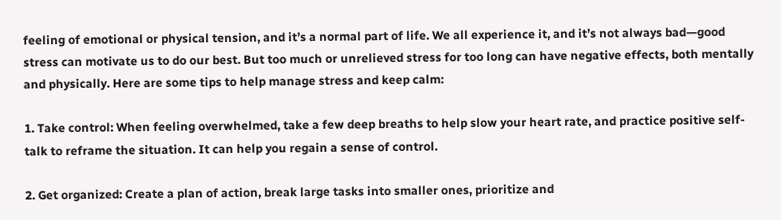feeling of emotional or physical tension, and it’s a normal part of life. We all experience it, and it’s not always bad—good stress can motivate us to do our best. But too much or unrelieved stress for too long can have negative effects, both mentally and physically. Here are some tips to help manage stress and keep calm:

1. Take control: When feeling overwhelmed, take a few deep breaths to help slow your heart rate, and practice positive self-talk to reframe the situation. It can help you regain a sense of control.

2. Get organized: Create a plan of action, break large tasks into smaller ones, prioritize and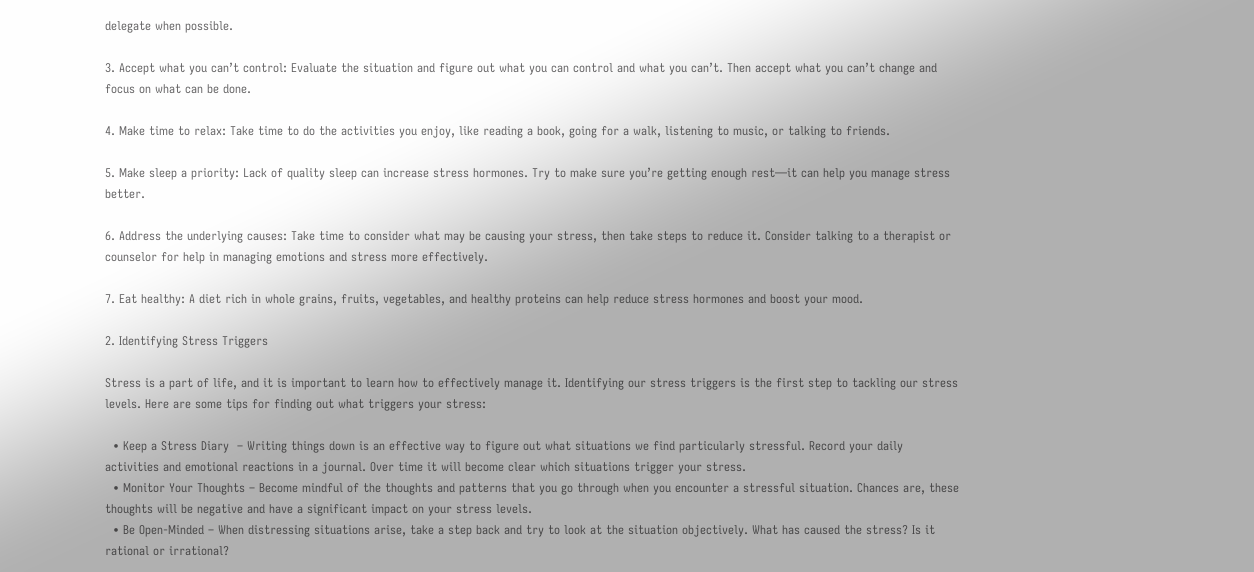delegate when possible.

3. Accept what you can’t control: Evaluate the situation and figure out what you can control and what you can’t. Then accept what you can’t change and focus on what can be done.

4. Make time to relax: Take time to do the activities you enjoy, like reading a book, going for a walk, listening to music, or talking to friends.

5. Make sleep a priority: Lack of quality sleep can increase stress hormones. Try to make sure you’re getting enough rest—it can help you manage stress better.

6. Address the underlying causes: Take time to consider what may be causing your stress, then take steps to reduce it. Consider talking to a therapist or counselor for help in managing emotions and stress more effectively.

7. Eat healthy: A diet rich in whole grains, fruits, vegetables, and healthy proteins can help reduce stress hormones and boost your mood.

2. Identifying Stress Triggers

Stress is a part of life, and it is important to learn how to effectively manage it. Identifying our stress triggers is the first step to tackling our stress levels. Here are some tips for finding out what triggers your stress:

  • Keep a Stress Diary  – Writing things down is an effective way to figure out what situations we find particularly stressful. Record your daily activities and emotional reactions in a journal. Over time it will become clear which situations trigger your stress.
  • Monitor Your Thoughts – Become mindful of the thoughts and patterns that you go through when you encounter a stressful situation. Chances are, these thoughts will be negative and have a significant impact on your stress levels.
  • Be Open-Minded – When distressing situations arise, take a step back and try to look at the situation objectively. What has caused the stress? Is it rational or irrational?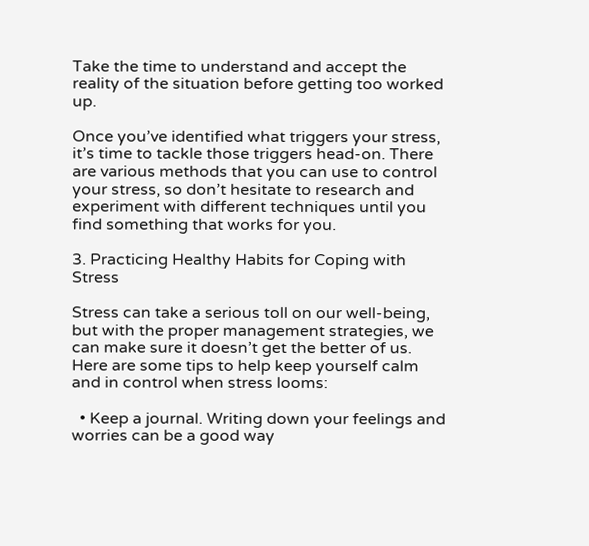Take the time to understand and accept the reality of the situation before getting too worked up.

Once you’ve identified what triggers your stress, it’s time to tackle those triggers head-on. There are various methods that you can use to control your stress, so don’t hesitate to research and experiment with different techniques until you find something that works for you.

3. Practicing Healthy Habits for Coping with Stress

Stress can take a serious toll on our well-being, but with the proper management strategies, we can make sure it doesn’t get the better of us. Here are some tips to help keep yourself calm and in control when stress looms:

  • Keep a journal. Writing down your feelings and worries can be a good way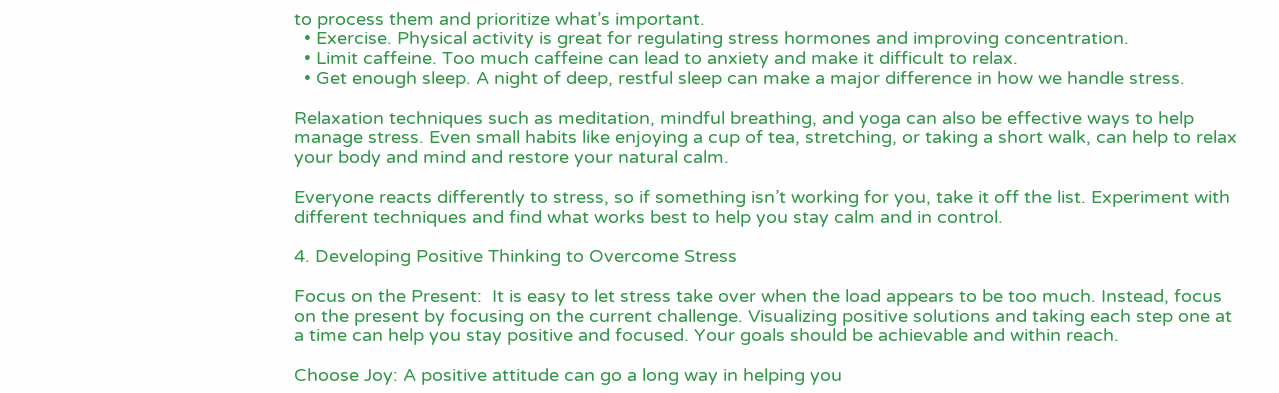to process them and prioritize what’s important.
  • Exercise. Physical activity is great for regulating stress hormones and improving concentration.
  • Limit caffeine. Too much caffeine can lead to anxiety and make it difficult to relax.
  • Get enough sleep. A night of deep, restful sleep can make a major difference in how we handle stress.

Relaxation techniques such as meditation, mindful breathing, and yoga can also be effective ways to help manage stress. Even small habits like enjoying a cup of tea, stretching, or taking a short walk, can help to relax your body and mind and restore your natural calm.

Everyone reacts differently to stress, so if something isn’t working for you, take it off the list. Experiment with different techniques and find what works best to help you stay calm and in control.

4. Developing Positive Thinking to Overcome Stress

Focus on the Present:  It is easy to let stress take over when the load appears to be too much. Instead, focus on the present by focusing on the current challenge. Visualizing positive solutions and taking each step one at a time can help you stay positive and focused. Your goals should be achievable and within reach.

Choose Joy: A positive attitude can go a long way in helping you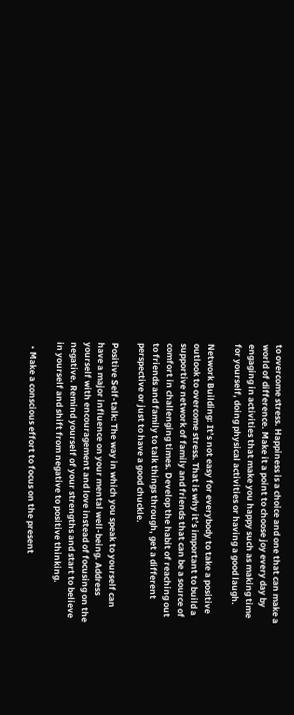to overcome stress. Happiness is a choice and one that can make a world of difference. Make it a point to choose joy every day by engaging in activities that make you happy such as making time for yourself, doing physical activities or having a good laugh.

Network Building: It’s not easy for everybody to take a positive outlook to overcome stress. That is why it’s important to build a supportive network of family and friends that can be a source of comfort in challenging times. Develop the habit of reaching out to friends and family to talk things through, get a different perspective or just to have a good chuckle.

Positive Self-talk: The way in which you speak to yourself can have a major influence on your mental well-being. Address yourself with encouragement and love instead of focusing on the negative. Remind yourself of your strengths and start to believe in yourself and shift from negative to positive thinking.

  • Make a conscious effort to focus on the present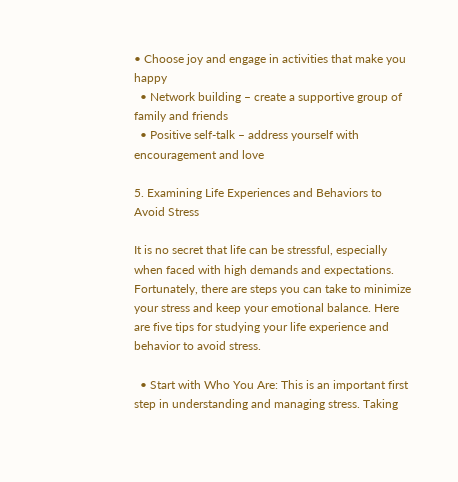• Choose joy and engage in activities that make you happy
  • Network building – create a supportive group of family and friends
  • Positive self-talk – address yourself with encouragement and love

5. Examining Life Experiences and Behaviors to Avoid Stress

It is no secret that life can be stressful, especially when faced with high demands and expectations. Fortunately, there are steps you can take to minimize your stress and keep your emotional balance. Here are five tips for studying your life experience and behavior to avoid stress.

  • Start with Who You Are: This is an important first step in understanding and managing stress. Taking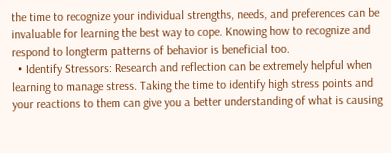the time to recognize your individual strengths, needs, and preferences can be invaluable for learning the best way to cope. Knowing how to recognize and respond to longterm patterns of behavior is beneficial too.
  • Identify Stressors: Research and reflection can be extremely helpful when learning to manage stress. Taking the time to identify high stress points and your reactions to them can give you a better understanding of what is causing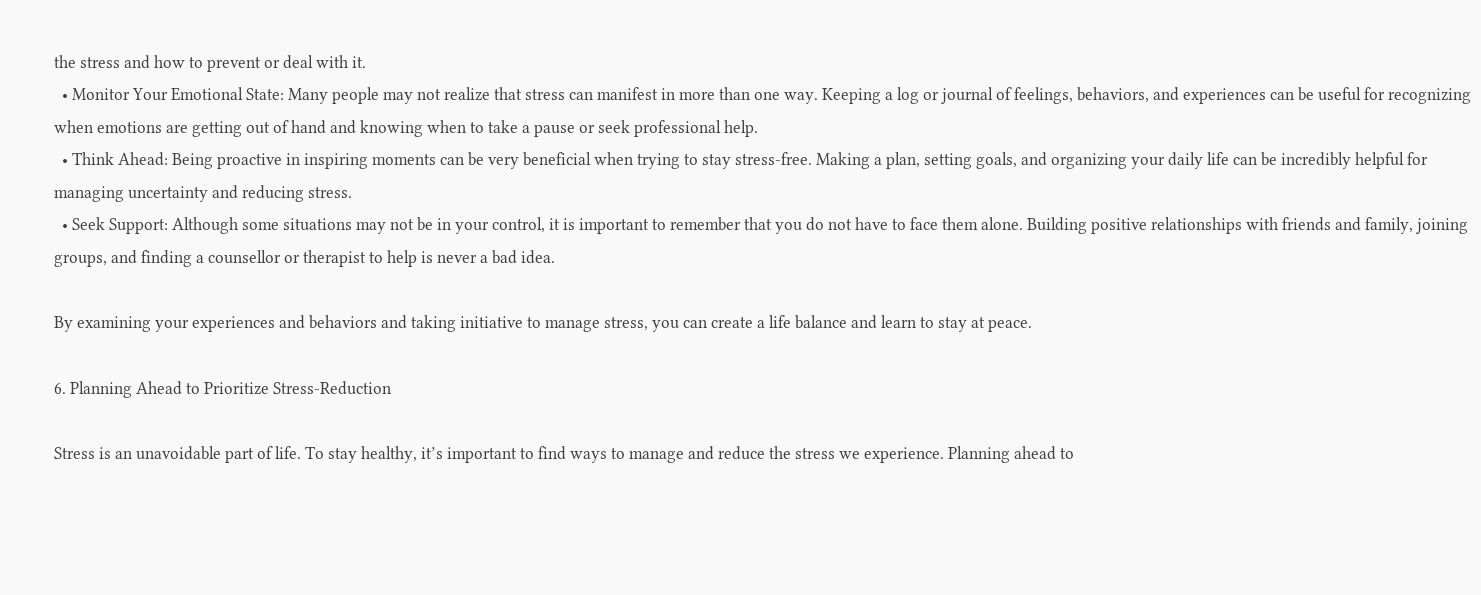the stress and how to prevent or deal with it.
  • Monitor Your Emotional State: Many people may not realize that stress can manifest in more than one way. Keeping a log or journal of feelings, behaviors, and experiences can be useful for recognizing when emotions are getting out of hand and knowing when to take a pause or seek professional help.
  • Think Ahead: Being proactive in inspiring moments can be very beneficial when trying to stay stress-free. Making a plan, setting goals, and organizing your daily life can be incredibly helpful for managing uncertainty and reducing stress.
  • Seek Support: Although some situations may not be in your control, it is important to remember that you do not have to face them alone. Building positive relationships with friends and family, joining groups, and finding a counsellor or therapist to help is never a bad idea.

By examining your experiences and behaviors and taking initiative to manage stress, you can create a life balance and learn to stay at peace.

6. Planning Ahead to Prioritize Stress-Reduction

Stress is an unavoidable part of life. To stay healthy, it’s important to find ways to manage and reduce the stress we experience. Planning ahead to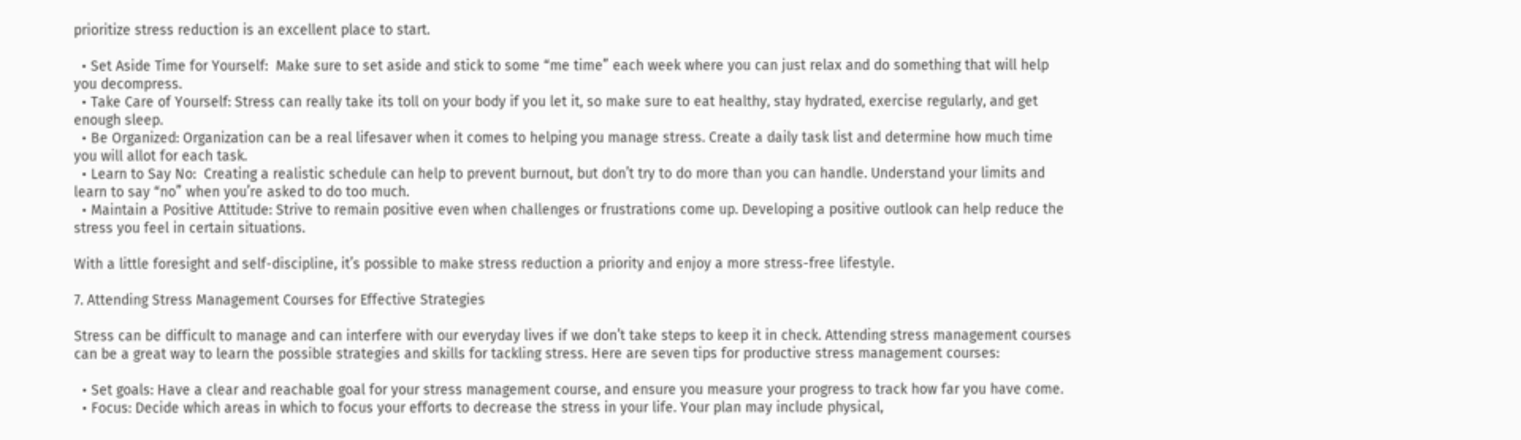prioritize stress reduction is an excellent place to start.

  • Set Aside Time for Yourself:  Make sure to set aside and stick to some “me time” each week where you can just relax and do something that will help you decompress.
  • Take Care of Yourself: Stress can really take its toll on your body if you let it, so make sure to eat healthy, stay hydrated, exercise regularly, and get enough sleep.
  • Be Organized: Organization can be a real lifesaver when it comes to helping you manage stress. Create a daily task list and determine how much time you will allot for each task.
  • Learn to Say No:  Creating a realistic schedule can help to prevent burnout, but don’t try to do more than you can handle. Understand your limits and learn to say “no” when you’re asked to do too much.
  • Maintain a Positive Attitude: Strive to remain positive even when challenges or frustrations come up. Developing a positive outlook can help reduce the stress you feel in certain situations.

With a little foresight and self-discipline, it’s possible to make stress reduction a priority and enjoy a more stress-free lifestyle.

7. Attending Stress Management Courses for Effective Strategies

Stress can be difficult to manage and can interfere with our everyday lives if we don’t take steps to keep it in check. Attending stress management courses can be a great way to learn the possible strategies and skills for tackling stress. Here are seven tips for productive stress management courses:

  • Set goals: Have a clear and reachable goal for your stress management course, and ensure you measure your progress to track how far you have come.
  • Focus: Decide which areas in which to focus your efforts to decrease the stress in your life. Your plan may include physical,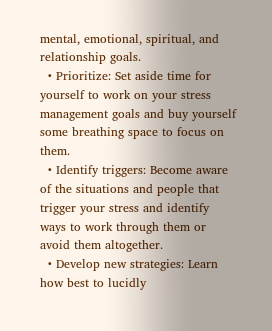mental, emotional, spiritual, and relationship goals.
  • Prioritize: Set aside time for yourself to work on your stress management goals and buy yourself some breathing space to focus on them.
  • Identify triggers: Become aware of the situations and people that trigger your stress and identify ways to work through them or avoid them altogether.
  • Develop new strategies: Learn how best to lucidly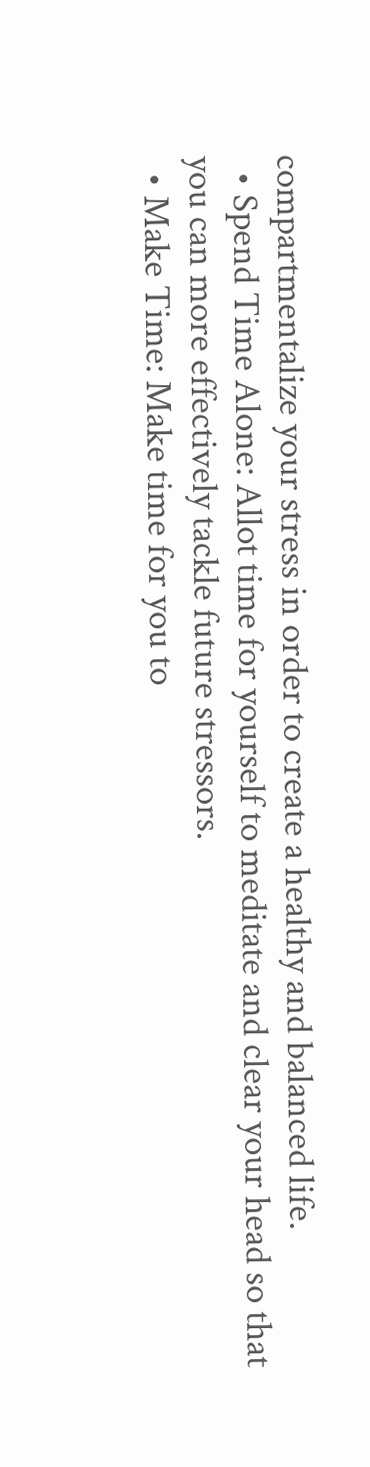compartmentalize your stress in order to create a healthy and balanced life.
  • Spend Time Alone: Allot time for yourself to meditate and clear your head so that you can more effectively tackle future stressors.
  • Make Time: Make time for you to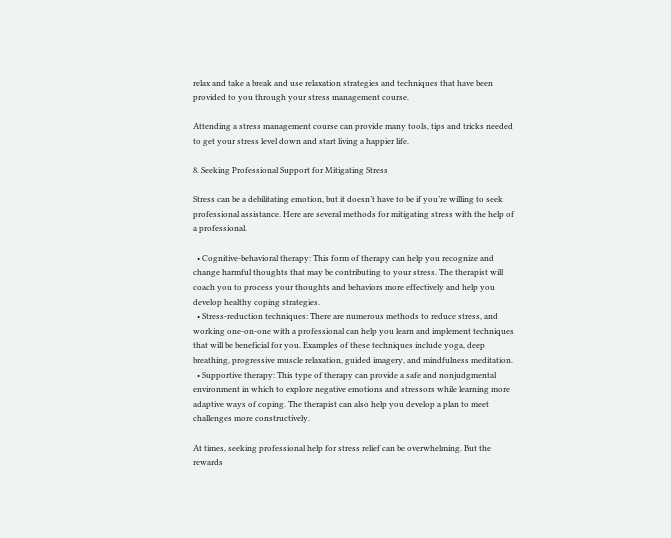relax and take a break and use relaxation strategies and techniques that have been provided to you through your stress management course.

Attending a stress management course can provide many tools, tips and tricks needed to get your stress level down and start living a happier life.

8. Seeking Professional Support for Mitigating Stress

Stress can be a debilitating emotion, but it doesn’t have to be if you’re willing to seek professional assistance. Here are several methods for mitigating stress with the help of a professional.

  • Cognitive-behavioral therapy: This form of therapy can help you recognize and change harmful thoughts that may be contributing to your stress. The therapist will coach you to process your thoughts and behaviors more effectively and help you develop healthy coping strategies.
  • Stress-reduction techniques: There are numerous methods to reduce stress, and working one-on-one with a professional can help you learn and implement techniques that will be beneficial for you. Examples of these techniques include yoga, deep breathing, progressive muscle relaxation, guided imagery, and mindfulness meditation.
  • Supportive therapy: This type of therapy can provide a safe and nonjudgmental environment in which to explore negative emotions and stressors while learning more adaptive ways of coping. The therapist can also help you develop a plan to meet challenges more constructively.

At times, seeking professional help for stress relief can be overwhelming. But the rewards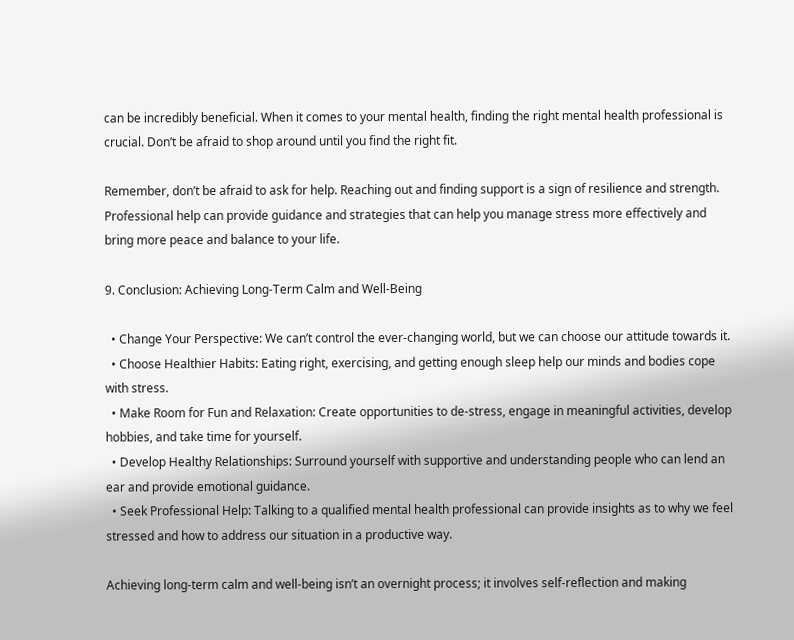can be incredibly beneficial. When it comes to your mental health, finding the right mental health professional is crucial. Don’t be afraid to shop around until you find the right fit.

Remember, don’t be afraid to ask for help. Reaching out and finding support is a sign of resilience and strength. Professional help can provide guidance and strategies that can help you manage stress more effectively and bring more peace and balance to your life.

9. Conclusion: Achieving Long-Term Calm and Well-Being

  • Change Your Perspective: We can’t control the ever-changing world, but we can choose our attitude towards it.
  • Choose Healthier Habits: Eating right, exercising, and getting enough sleep help our minds and bodies cope with stress.
  • Make Room for Fun and Relaxation: Create opportunities to de-stress, engage in meaningful activities, develop hobbies, and take time for yourself.
  • Develop Healthy Relationships: Surround yourself with supportive and understanding people who can lend an ear and provide emotional guidance.
  • Seek Professional Help: Talking to a qualified mental health professional can provide insights as to why we feel stressed and how to address our situation in a productive way.

Achieving long-term calm and well-being isn’t an overnight process; it involves self-reflection and making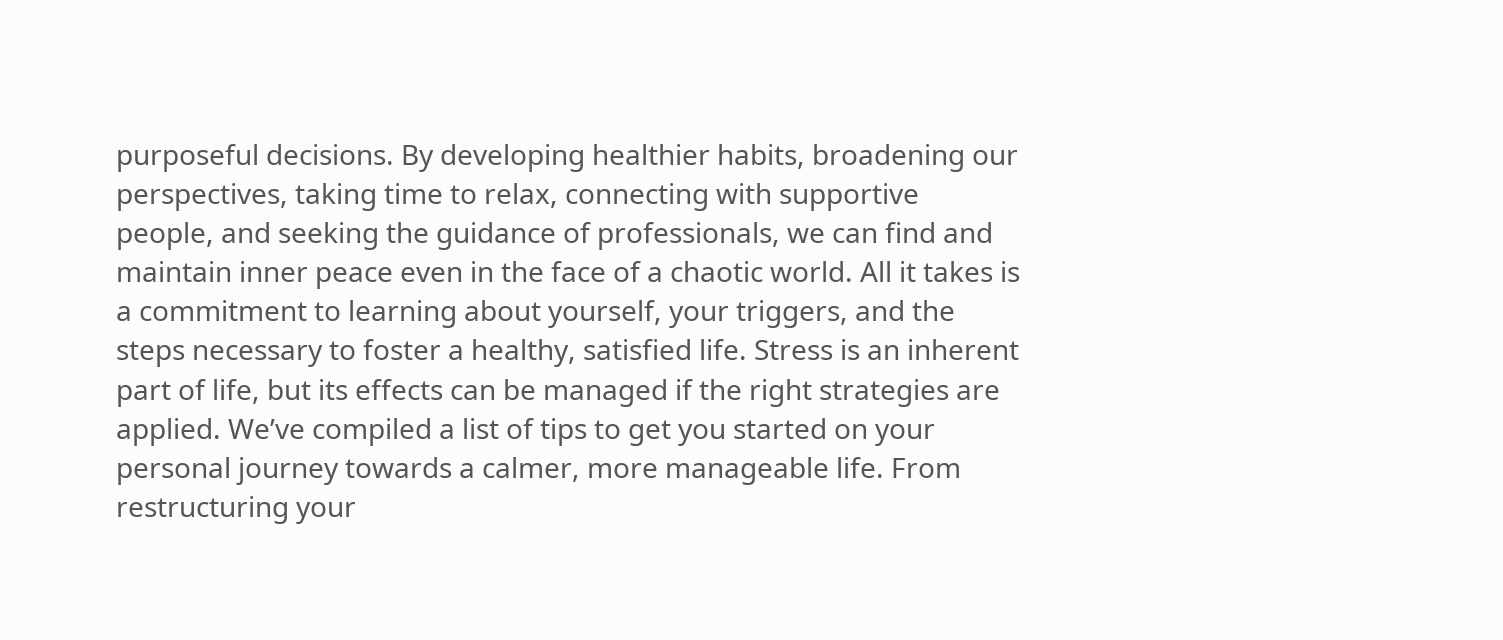purposeful decisions. By developing healthier habits, broadening our perspectives, taking time to relax, connecting with supportive people, and seeking the guidance of professionals, we can find and maintain inner peace even in the face of a chaotic world. All it takes is a commitment to learning about yourself, your triggers, and the steps necessary to foster a healthy, satisfied life. Stress is an inherent part of life, but its effects can be managed if the right strategies are applied. We’ve compiled a list of tips to get you started on your personal journey towards a calmer, more manageable life. From restructuring your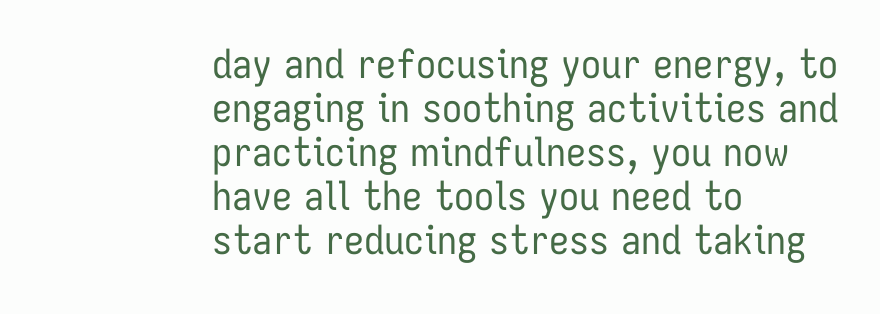day and refocusing your energy, to engaging in soothing activities and practicing mindfulness, you now have all the tools you need to start reducing stress and taking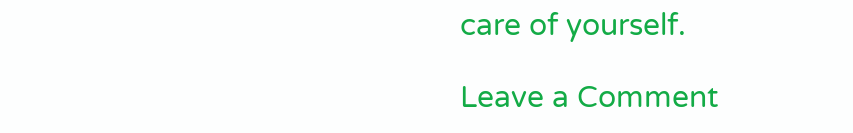care of yourself.

Leave a Comment